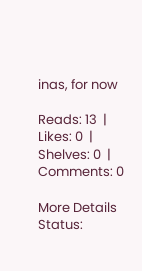inas, for now

Reads: 13  | Likes: 0  | Shelves: 0  | Comments: 0

More Details
Status: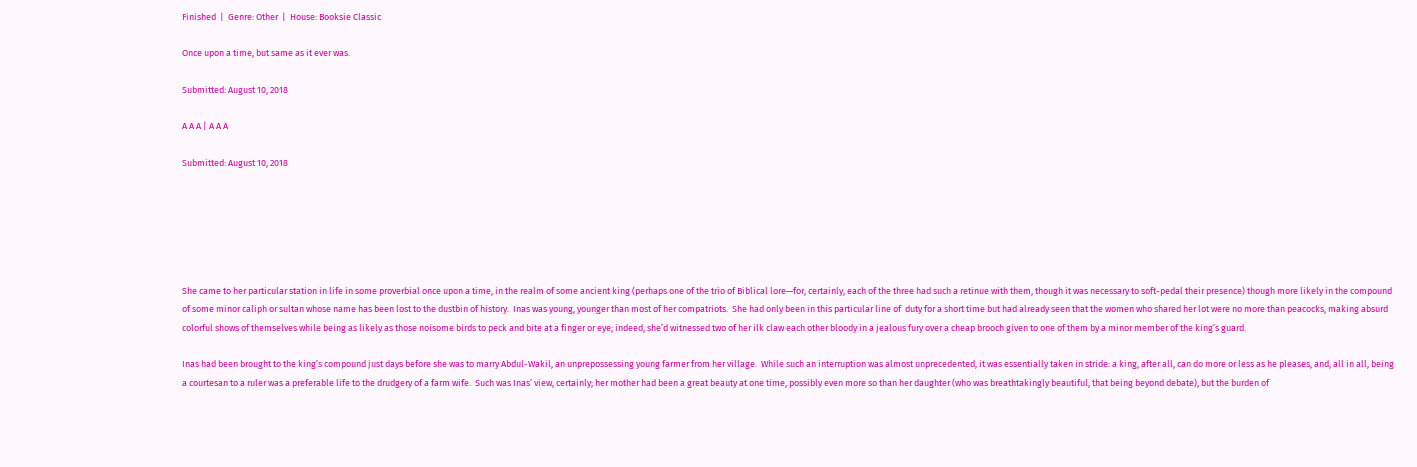Finished  |  Genre: Other  |  House: Booksie Classic

Once upon a time, but same as it ever was.

Submitted: August 10, 2018

A A A | A A A

Submitted: August 10, 2018






She came to her particular station in life in some proverbial once upon a time, in the realm of some ancient king (perhaps one of the trio of Biblical lore—for, certainly, each of the three had such a retinue with them, though it was necessary to soft-pedal their presence) though more likely in the compound of some minor caliph or sultan whose name has been lost to the dustbin of history.  Inas was young, younger than most of her compatriots.  She had only been in this particular line of  duty for a short time but had already seen that the women who shared her lot were no more than peacocks, making absurd colorful shows of themselves while being as likely as those noisome birds to peck and bite at a finger or eye; indeed, she’d witnessed two of her ilk claw each other bloody in a jealous fury over a cheap brooch given to one of them by a minor member of the king’s guard.

Inas had been brought to the king’s compound just days before she was to marry Abdul-Wakil, an unprepossessing young farmer from her village.  While such an interruption was almost unprecedented, it was essentially taken in stride: a king, after all, can do more or less as he pleases, and, all in all, being a courtesan to a ruler was a preferable life to the drudgery of a farm wife.  Such was Inas’ view, certainly; her mother had been a great beauty at one time, possibly even more so than her daughter (who was breathtakingly beautiful, that being beyond debate), but the burden of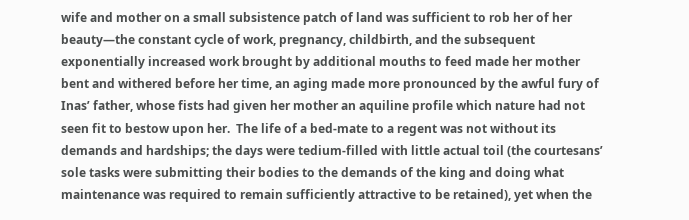wife and mother on a small subsistence patch of land was sufficient to rob her of her beauty—the constant cycle of work, pregnancy, childbirth, and the subsequent exponentially increased work brought by additional mouths to feed made her mother bent and withered before her time, an aging made more pronounced by the awful fury of Inas’ father, whose fists had given her mother an aquiline profile which nature had not seen fit to bestow upon her.  The life of a bed-mate to a regent was not without its demands and hardships; the days were tedium-filled with little actual toil (the courtesans’ sole tasks were submitting their bodies to the demands of the king and doing what maintenance was required to remain sufficiently attractive to be retained), yet when the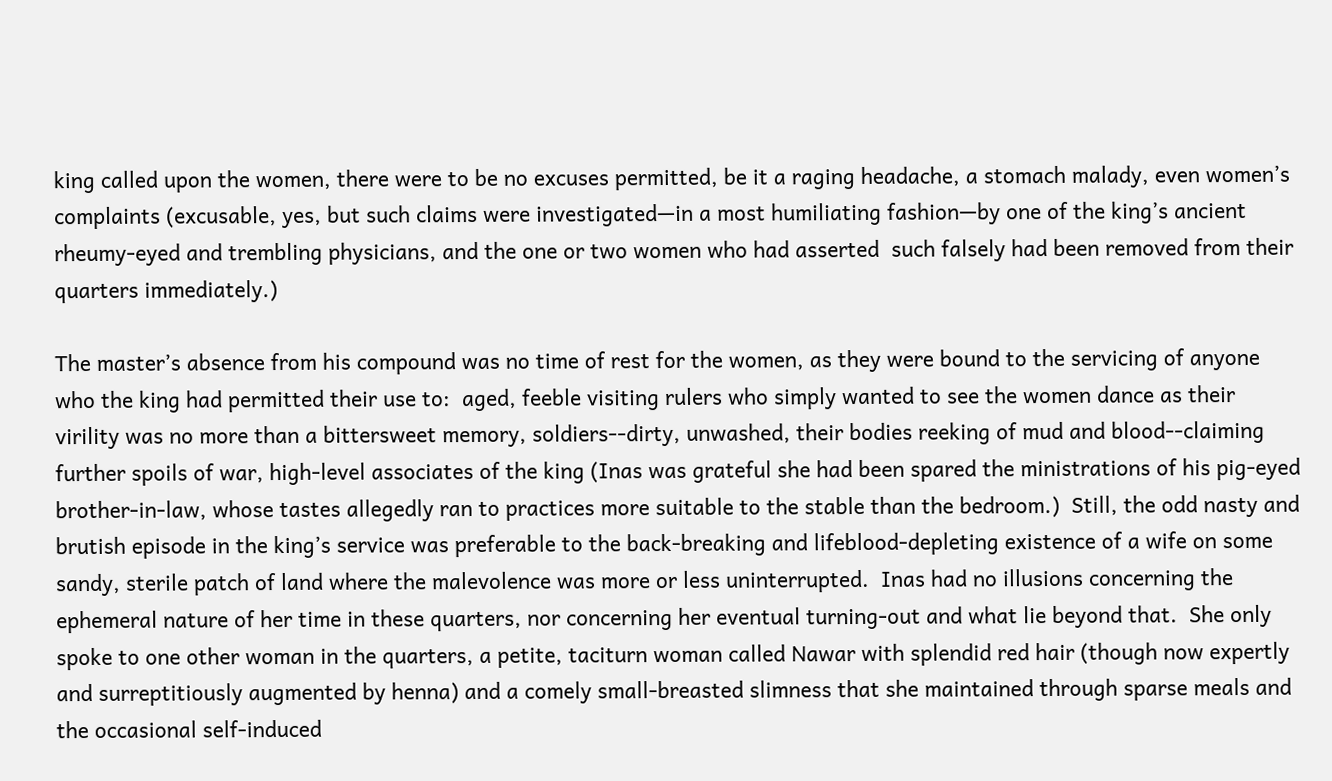king called upon the women, there were to be no excuses permitted, be it a raging headache, a stomach malady, even women’s complaints (excusable, yes, but such claims were investigated—in a most humiliating fashion—by one of the king’s ancient rheumy-eyed and trembling physicians, and the one or two women who had asserted  such falsely had been removed from their quarters immediately.)

The master’s absence from his compound was no time of rest for the women, as they were bound to the servicing of anyone who the king had permitted their use to:  aged, feeble visiting rulers who simply wanted to see the women dance as their virility was no more than a bittersweet memory, soldiers--dirty, unwashed, their bodies reeking of mud and blood--claiming further spoils of war, high-level associates of the king (Inas was grateful she had been spared the ministrations of his pig-eyed brother-in-law, whose tastes allegedly ran to practices more suitable to the stable than the bedroom.)  Still, the odd nasty and brutish episode in the king’s service was preferable to the back-breaking and lifeblood-depleting existence of a wife on some sandy, sterile patch of land where the malevolence was more or less uninterrupted.  Inas had no illusions concerning the ephemeral nature of her time in these quarters, nor concerning her eventual turning-out and what lie beyond that.  She only spoke to one other woman in the quarters, a petite, taciturn woman called Nawar with splendid red hair (though now expertly and surreptitiously augmented by henna) and a comely small-breasted slimness that she maintained through sparse meals and the occasional self-induced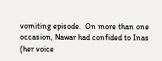vomiting episode.  On more than one occasion, Nawar had confided to Inas (her voice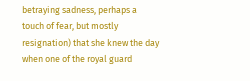betraying sadness, perhaps a touch of fear, but mostly resignation) that she knew the day when one of the royal guard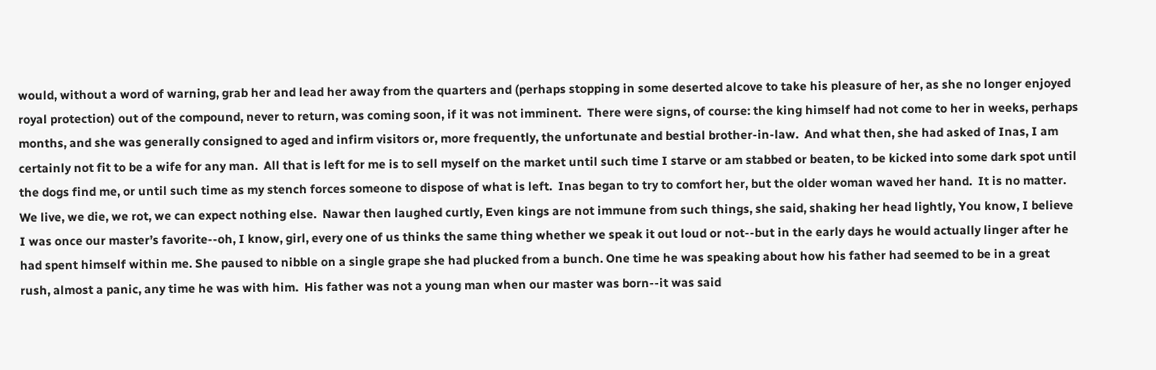would, without a word of warning, grab her and lead her away from the quarters and (perhaps stopping in some deserted alcove to take his pleasure of her, as she no longer enjoyed royal protection) out of the compound, never to return, was coming soon, if it was not imminent.  There were signs, of course: the king himself had not come to her in weeks, perhaps months, and she was generally consigned to aged and infirm visitors or, more frequently, the unfortunate and bestial brother-in-law.  And what then, she had asked of Inas, I am certainly not fit to be a wife for any man.  All that is left for me is to sell myself on the market until such time I starve or am stabbed or beaten, to be kicked into some dark spot until the dogs find me, or until such time as my stench forces someone to dispose of what is left.  Inas began to try to comfort her, but the older woman waved her hand.  It is no matter.  We live, we die, we rot, we can expect nothing else.  Nawar then laughed curtly, Even kings are not immune from such things, she said, shaking her head lightly, You know, I believe I was once our master’s favorite--oh, I know, girl, every one of us thinks the same thing whether we speak it out loud or not--but in the early days he would actually linger after he had spent himself within me. She paused to nibble on a single grape she had plucked from a bunch. One time he was speaking about how his father had seemed to be in a great rush, almost a panic, any time he was with him.  His father was not a young man when our master was born--it was said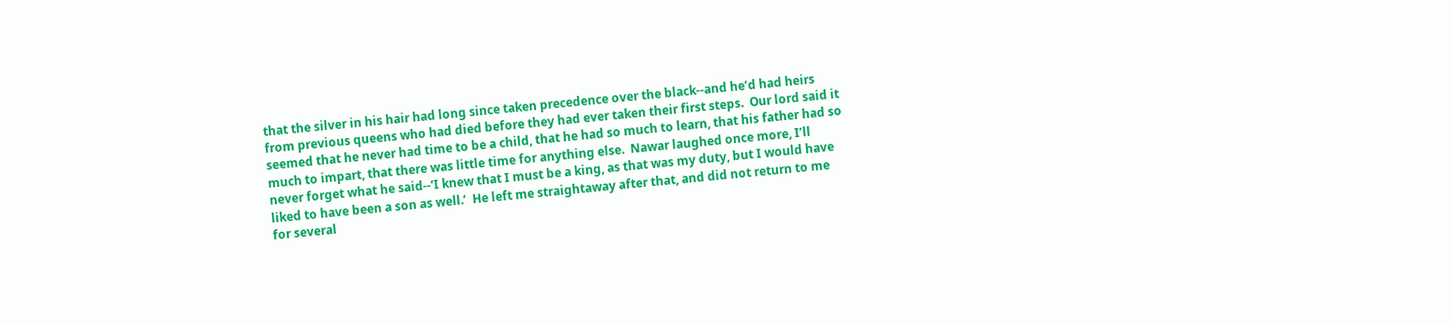that the silver in his hair had long since taken precedence over the black--and he’d had heirs from previous queens who had died before they had ever taken their first steps.  Our lord said it seemed that he never had time to be a child, that he had so much to learn, that his father had so much to impart, that there was little time for anything else.  Nawar laughed once more, I’ll never forget what he said--‘I knew that I must be a king, as that was my duty, but I would have liked to have been a son as well.’  He left me straightaway after that, and did not return to me for several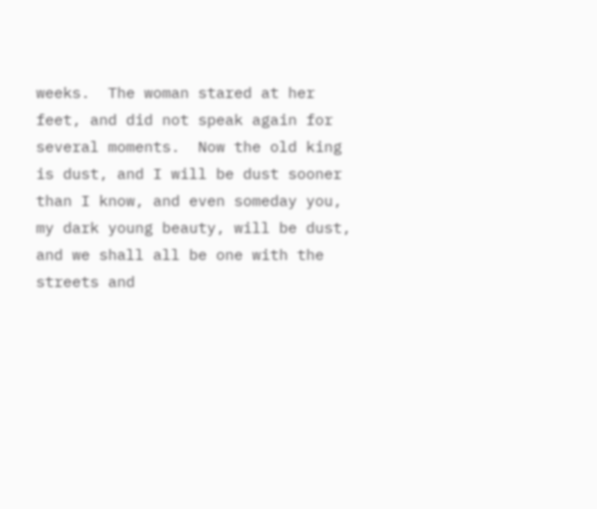weeks.  The woman stared at her feet, and did not speak again for several moments.  Now the old king is dust, and I will be dust sooner than I know, and even someday you, my dark young beauty, will be dust, and we shall all be one with the streets and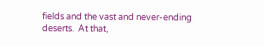fields and the vast and never-ending deserts.  At that,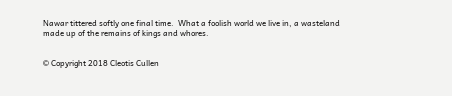Nawar tittered softly one final time.  What a foolish world we live in, a wasteland made up of the remains of kings and whores.


© Copyright 2018 Cleotis Cullen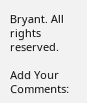Bryant. All rights reserved.

Add Your Comments: